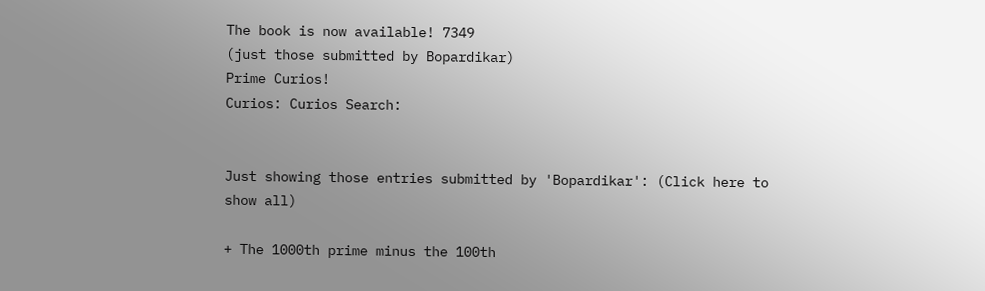The book is now available! 7349
(just those submitted by Bopardikar)
Prime Curios!
Curios: Curios Search:


Just showing those entries submitted by 'Bopardikar': (Click here to show all)

+ The 1000th prime minus the 100th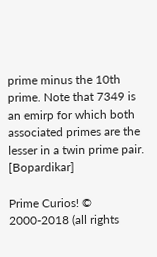prime minus the 10th prime. Note that 7349 is an emirp for which both associated primes are the lesser in a twin prime pair. [Bopardikar]

Prime Curios! © 2000-2018 (all rights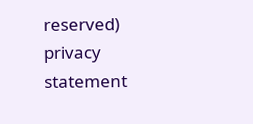reserved)  privacy statement